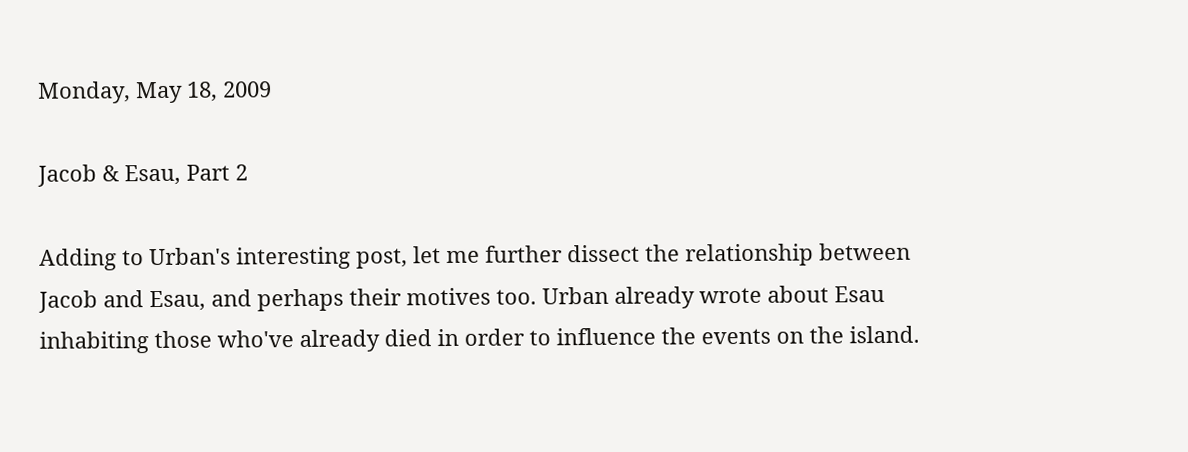Monday, May 18, 2009

Jacob & Esau, Part 2

Adding to Urban's interesting post, let me further dissect the relationship between Jacob and Esau, and perhaps their motives too. Urban already wrote about Esau inhabiting those who've already died in order to influence the events on the island.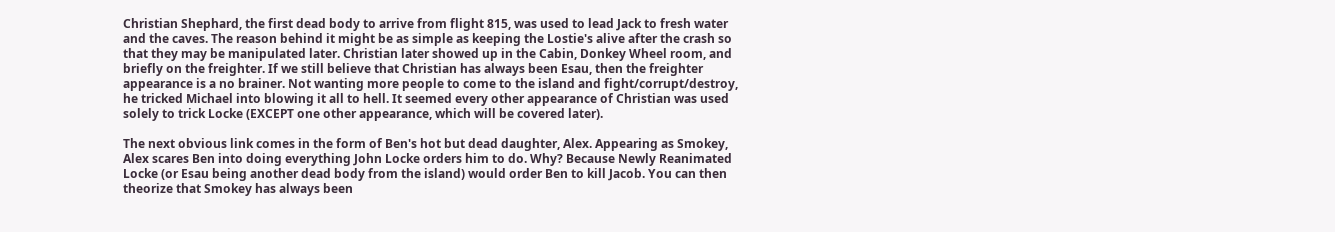Christian Shephard, the first dead body to arrive from flight 815, was used to lead Jack to fresh water and the caves. The reason behind it might be as simple as keeping the Lostie's alive after the crash so that they may be manipulated later. Christian later showed up in the Cabin, Donkey Wheel room, and briefly on the freighter. If we still believe that Christian has always been Esau, then the freighter appearance is a no brainer. Not wanting more people to come to the island and fight/corrupt/destroy, he tricked Michael into blowing it all to hell. It seemed every other appearance of Christian was used solely to trick Locke (EXCEPT one other appearance, which will be covered later).

The next obvious link comes in the form of Ben's hot but dead daughter, Alex. Appearing as Smokey, Alex scares Ben into doing everything John Locke orders him to do. Why? Because Newly Reanimated Locke (or Esau being another dead body from the island) would order Ben to kill Jacob. You can then theorize that Smokey has always been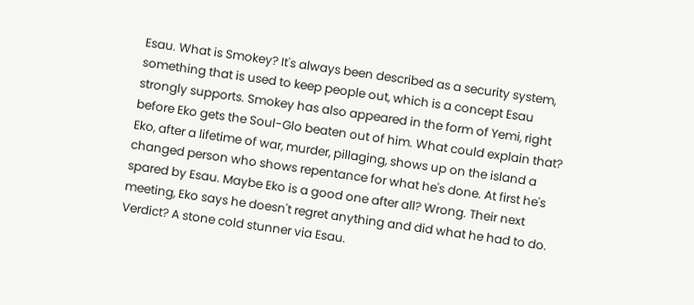Esau. What is Smokey? It's always been described as a security system, something that is used to keep people out, which is a concept Esau strongly supports. Smokey has also appeared in the form of Yemi, right before Eko gets the Soul-Glo beaten out of him. What could explain that? Eko, after a lifetime of war, murder, pillaging, shows up on the island a changed person who shows repentance for what he's done. At first he's spared by Esau. Maybe Eko is a good one after all? Wrong. Their next meeting, Eko says he doesn't regret anything and did what he had to do. Verdict? A stone cold stunner via Esau.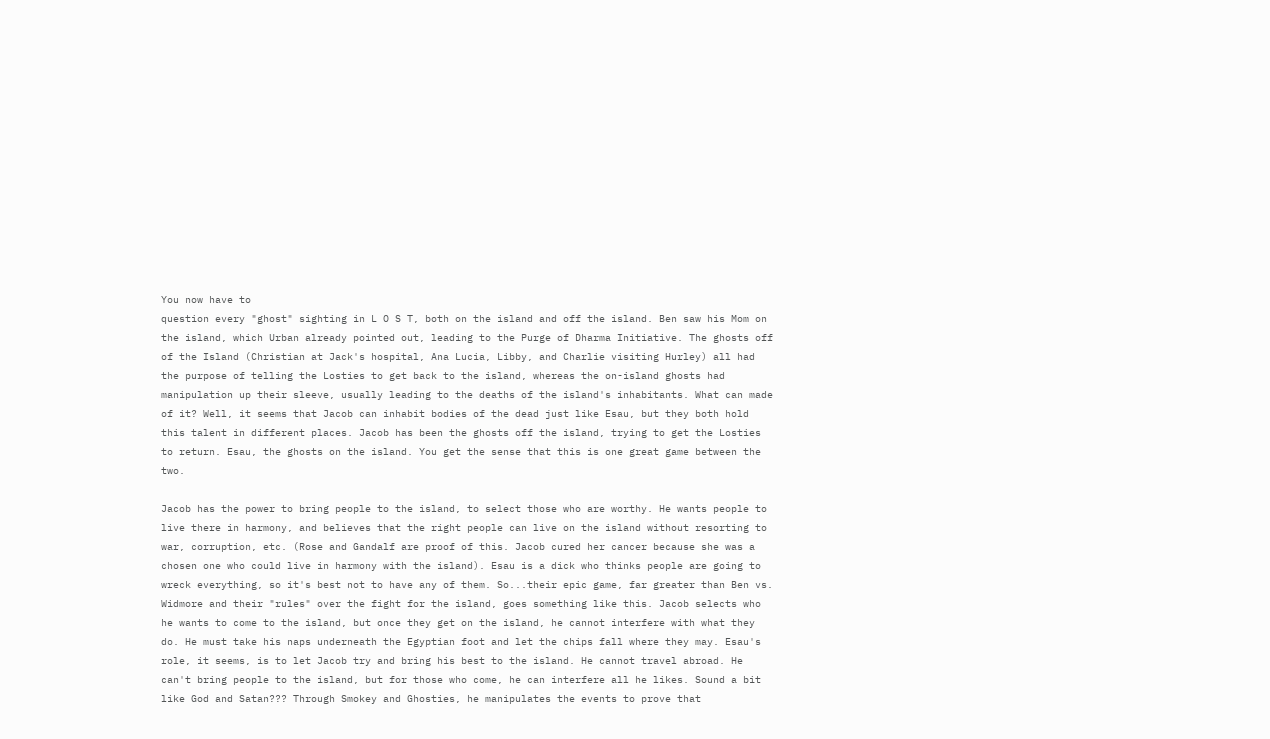You now have to
question every "ghost" sighting in L O S T, both on the island and off the island. Ben saw his Mom on the island, which Urban already pointed out, leading to the Purge of Dharma Initiative. The ghosts off of the Island (Christian at Jack's hospital, Ana Lucia, Libby, and Charlie visiting Hurley) all had the purpose of telling the Losties to get back to the island, whereas the on-island ghosts had manipulation up their sleeve, usually leading to the deaths of the island's inhabitants. What can made of it? Well, it seems that Jacob can inhabit bodies of the dead just like Esau, but they both hold this talent in different places. Jacob has been the ghosts off the island, trying to get the Losties to return. Esau, the ghosts on the island. You get the sense that this is one great game between the two.

Jacob has the power to bring people to the island, to select those who are worthy. He wants people to live there in harmony, and believes that the right people can live on the island without resorting to war, corruption, etc. (Rose and Gandalf are proof of this. Jacob cured her cancer because she was a chosen one who could live in harmony with the island). Esau is a dick who thinks people are going to wreck everything, so it's best not to have any of them. So...their epic game, far greater than Ben vs. Widmore and their "rules" over the fight for the island, goes something like this. Jacob selects who he wants to come to the island, but once they get on the island, he cannot interfere with what they do. He must take his naps underneath the Egyptian foot and let the chips fall where they may. Esau's role, it seems, is to let Jacob try and bring his best to the island. He cannot travel abroad. He can't bring people to the island, but for those who come, he can interfere all he likes. Sound a bit like God and Satan??? Through Smokey and Ghosties, he manipulates the events to prove that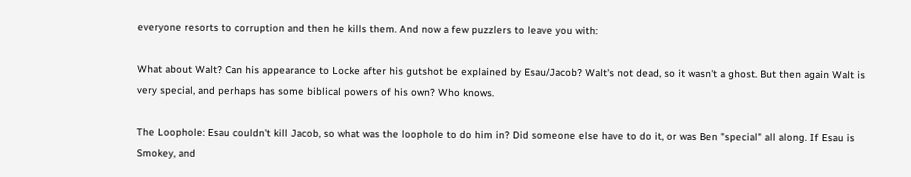everyone resorts to corruption and then he kills them. And now a few puzzlers to leave you with:

What about Walt? Can his appearance to Locke after his gutshot be explained by Esau/Jacob? Walt's not dead, so it wasn't a ghost. But then again Walt is very special, and perhaps has some biblical powers of his own? Who knows.

The Loophole: Esau couldn't kill Jacob, so what was the loophole to do him in? Did someone else have to do it, or was Ben "special" all along. If Esau is Smokey, and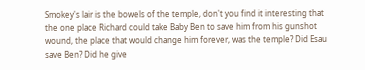Smokey's lair is the bowels of the temple, don't you find it interesting that the one place Richard could take Baby Ben to save him from his gunshot wound, the place that would change him forever, was the temple? Did Esau save Ben? Did he give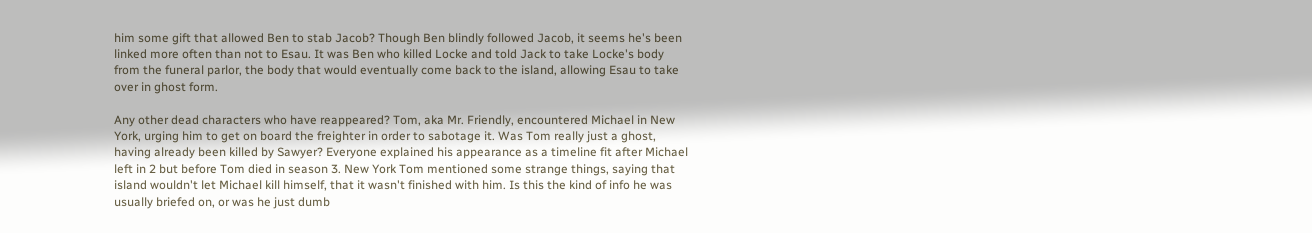him some gift that allowed Ben to stab Jacob? Though Ben blindly followed Jacob, it seems he's been linked more often than not to Esau. It was Ben who killed Locke and told Jack to take Locke's body from the funeral parlor, the body that would eventually come back to the island, allowing Esau to take over in ghost form.

Any other dead characters who have reappeared? Tom, aka Mr. Friendly, encountered Michael in New York, urging him to get on board the freighter in order to sabotage it. Was Tom really just a ghost, having already been killed by Sawyer? Everyone explained his appearance as a timeline fit after Michael left in 2 but before Tom died in season 3. New York Tom mentioned some strange things, saying that island wouldn't let Michael kill himself, that it wasn't finished with him. Is this the kind of info he was usually briefed on, or was he just dumb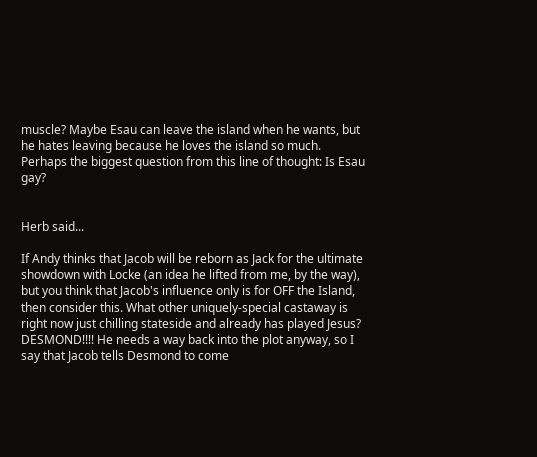muscle? Maybe Esau can leave the island when he wants, but he hates leaving because he loves the island so much. Perhaps the biggest question from this line of thought: Is Esau gay?


Herb said...

If Andy thinks that Jacob will be reborn as Jack for the ultimate showdown with Locke (an idea he lifted from me, by the way), but you think that Jacob's influence only is for OFF the Island, then consider this. What other uniquely-special castaway is right now just chilling stateside and already has played Jesus? DESMOND!!!! He needs a way back into the plot anyway, so I say that Jacob tells Desmond to come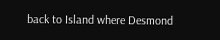back to Island where Desmond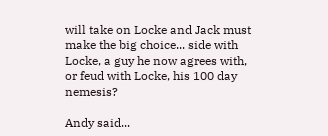will take on Locke and Jack must make the big choice... side with Locke, a guy he now agrees with, or feud with Locke, his 100 day nemesis?

Andy said...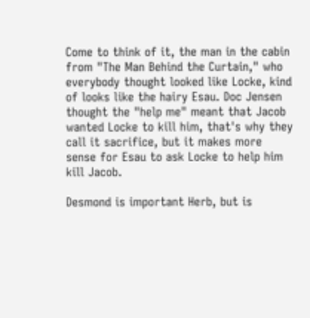Come to think of it, the man in the cabin from "The Man Behind the Curtain," who everybody thought looked like Locke, kind of looks like the hairy Esau. Doc Jensen thought the "help me" meant that Jacob wanted Locke to kill him, that's why they call it sacrifice, but it makes more sense for Esau to ask Locke to help him kill Jacob.

Desmond is important Herb, but is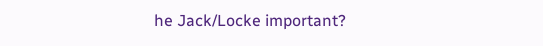he Jack/Locke important?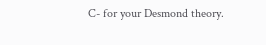C- for your Desmond theory.